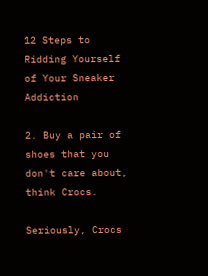12 Steps to Ridding Yourself of Your Sneaker Addiction

2. Buy a pair of shoes that you don't care about, think Crocs.

Seriously, Crocs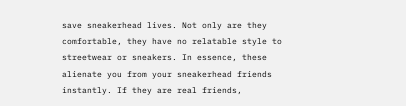save sneakerhead lives. Not only are they comfortable, they have no relatable style to streetwear or sneakers. In essence, these alienate you from your sneakerhead friends instantly. If they are real friends,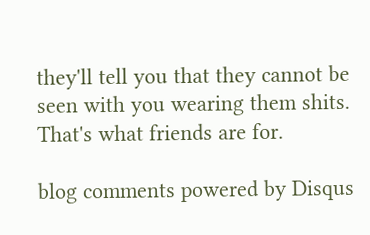they'll tell you that they cannot be seen with you wearing them shits. That's what friends are for.

blog comments powered by Disqus